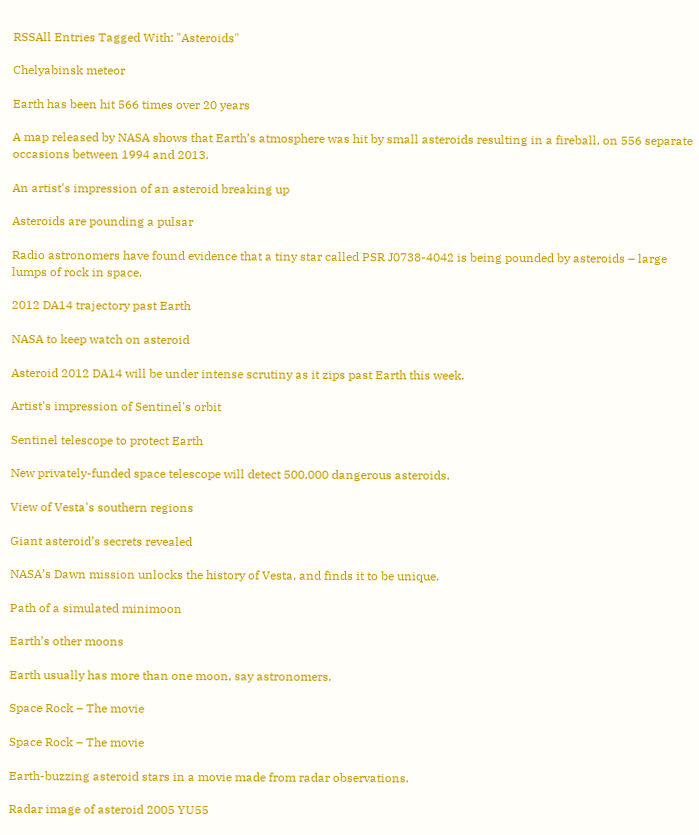RSSAll Entries Tagged With: "Asteroids"

Chelyabinsk meteor

Earth has been hit 566 times over 20 years

A map released by NASA shows that Earth’s atmosphere was hit by small asteroids resulting in a fireball, on 556 separate occasions between 1994 and 2013.

An artist's impression of an asteroid breaking up

Asteroids are pounding a pulsar

Radio astronomers have found evidence that a tiny star called PSR J0738-4042 is being pounded by asteroids – large lumps of rock in space.

2012 DA14 trajectory past Earth

NASA to keep watch on asteroid

Asteroid 2012 DA14 will be under intense scrutiny as it zips past Earth this week.

Artist's impression of Sentinel's orbit

Sentinel telescope to protect Earth

New privately-funded space telescope will detect 500,000 dangerous asteroids.

View of Vesta's southern regions

Giant asteroid’s secrets revealed

NASA’s Dawn mission unlocks the history of Vesta, and finds it to be unique.

Path of a simulated minimoon

Earth’s other moons

Earth usually has more than one moon, say astronomers.

Space Rock – The movie

Space Rock – The movie

Earth-buzzing asteroid stars in a movie made from radar observations.

Radar image of asteroid 2005 YU55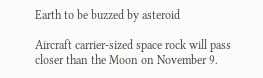Earth to be buzzed by asteroid

Aircraft carrier-sized space rock will pass closer than the Moon on November 9.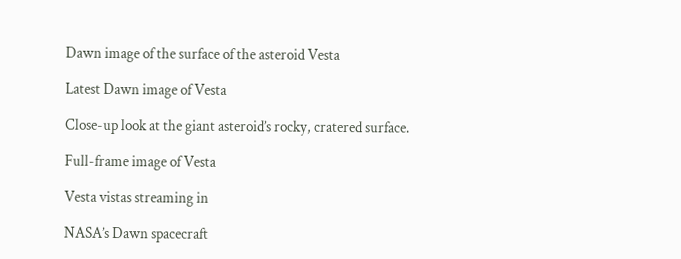Dawn image of the surface of the asteroid Vesta

Latest Dawn image of Vesta

Close-up look at the giant asteroid’s rocky, cratered surface.

Full-frame image of Vesta

Vesta vistas streaming in

NASA’s Dawn spacecraft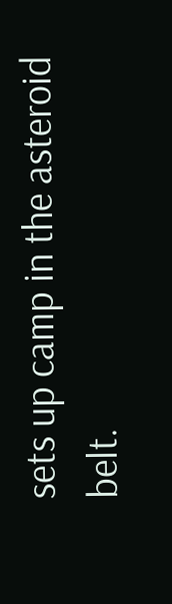sets up camp in the asteroid belt.